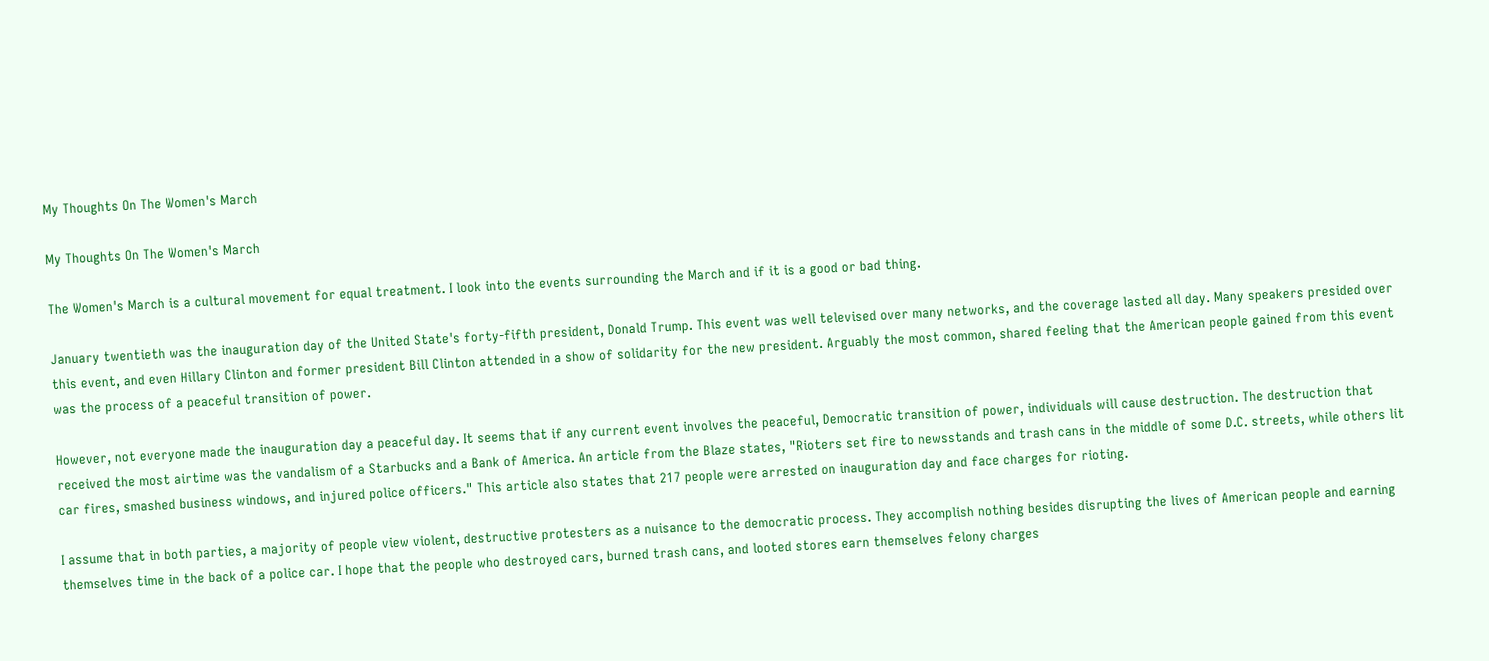My Thoughts On The Women's March

My Thoughts On The Women's March

The Women's March is a cultural movement for equal treatment. I look into the events surrounding the March and if it is a good or bad thing.

January twentieth was the inauguration day of the United State's forty-fifth president, Donald Trump. This event was well televised over many networks, and the coverage lasted all day. Many speakers presided over this event, and even Hillary Clinton and former president Bill Clinton attended in a show of solidarity for the new president. Arguably the most common, shared feeling that the American people gained from this event was the process of a peaceful transition of power.

However, not everyone made the inauguration day a peaceful day. It seems that if any current event involves the peaceful, Democratic transition of power, individuals will cause destruction. The destruction that received the most airtime was the vandalism of a Starbucks and a Bank of America. An article from the Blaze states, "Rioters set fire to newsstands and trash cans in the middle of some D.C. streets, while others lit car fires, smashed business windows, and injured police officers." This article also states that 217 people were arrested on inauguration day and face charges for rioting.

I assume that in both parties, a majority of people view violent, destructive protesters as a nuisance to the democratic process. They accomplish nothing besides disrupting the lives of American people and earning themselves time in the back of a police car. I hope that the people who destroyed cars, burned trash cans, and looted stores earn themselves felony charges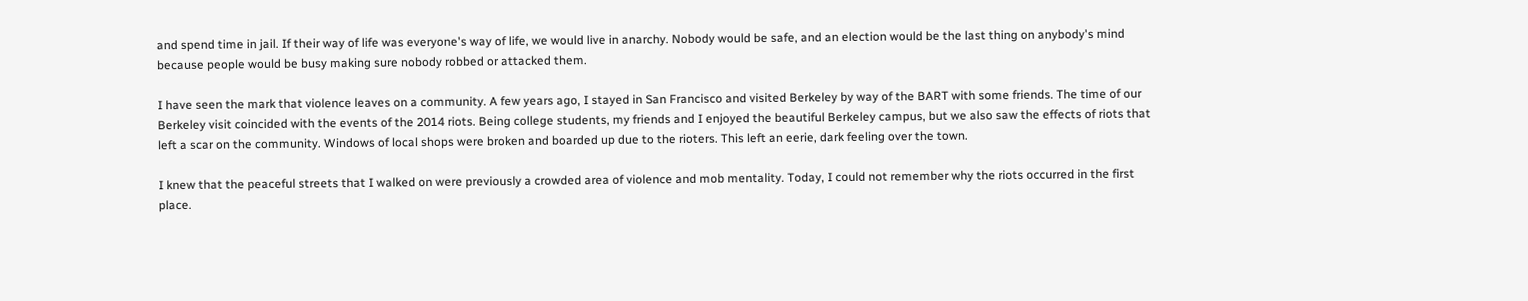and spend time in jail. If their way of life was everyone's way of life, we would live in anarchy. Nobody would be safe, and an election would be the last thing on anybody's mind because people would be busy making sure nobody robbed or attacked them.

I have seen the mark that violence leaves on a community. A few years ago, I stayed in San Francisco and visited Berkeley by way of the BART with some friends. The time of our Berkeley visit coincided with the events of the 2014 riots. Being college students, my friends and I enjoyed the beautiful Berkeley campus, but we also saw the effects of riots that left a scar on the community. Windows of local shops were broken and boarded up due to the rioters. This left an eerie, dark feeling over the town.

I knew that the peaceful streets that I walked on were previously a crowded area of violence and mob mentality. Today, I could not remember why the riots occurred in the first place.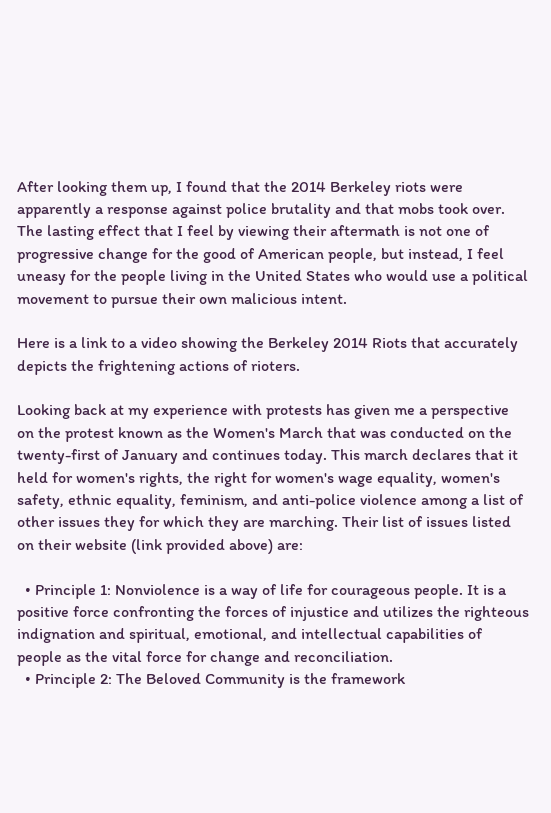After looking them up, I found that the 2014 Berkeley riots were apparently a response against police brutality and that mobs took over. The lasting effect that I feel by viewing their aftermath is not one of progressive change for the good of American people, but instead, I feel uneasy for the people living in the United States who would use a political movement to pursue their own malicious intent.

Here is a link to a video showing the Berkeley 2014 Riots that accurately depicts the frightening actions of rioters.

Looking back at my experience with protests has given me a perspective on the protest known as the Women's March that was conducted on the twenty-first of January and continues today. This march declares that it held for women's rights, the right for women's wage equality, women's safety, ethnic equality, feminism, and anti-police violence among a list of other issues they for which they are marching. Their list of issues listed on their website (link provided above) are:

  • Principle 1: Nonviolence is a way of life for courageous people. It is a positive force confronting the forces of injustice and utilizes the righteous indignation and spiritual, emotional, and intellectual capabilities of people as the vital force for change and reconciliation.
  • Principle 2: The Beloved Community is the framework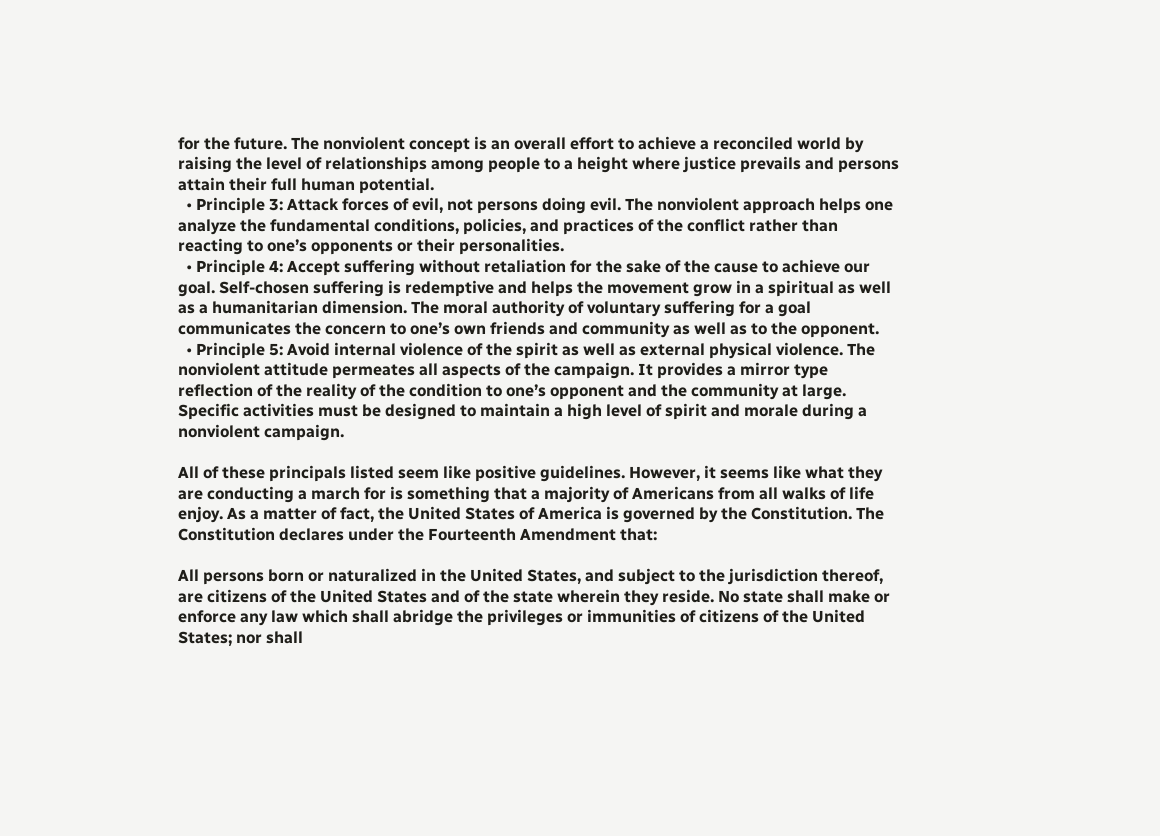for the future. The nonviolent concept is an overall effort to achieve a reconciled world by raising the level of relationships among people to a height where justice prevails and persons attain their full human potential.
  • Principle 3: Attack forces of evil, not persons doing evil. The nonviolent approach helps one analyze the fundamental conditions, policies, and practices of the conflict rather than reacting to one’s opponents or their personalities.
  • Principle 4: Accept suffering without retaliation for the sake of the cause to achieve our goal. Self-chosen suffering is redemptive and helps the movement grow in a spiritual as well as a humanitarian dimension. The moral authority of voluntary suffering for a goal communicates the concern to one’s own friends and community as well as to the opponent.
  • Principle 5: Avoid internal violence of the spirit as well as external physical violence. The nonviolent attitude permeates all aspects of the campaign. It provides a mirror type reflection of the reality of the condition to one’s opponent and the community at large. Specific activities must be designed to maintain a high level of spirit and morale during a nonviolent campaign.

All of these principals listed seem like positive guidelines. However, it seems like what they are conducting a march for is something that a majority of Americans from all walks of life enjoy. As a matter of fact, the United States of America is governed by the Constitution. The Constitution declares under the Fourteenth Amendment that:

All persons born or naturalized in the United States, and subject to the jurisdiction thereof, are citizens of the United States and of the state wherein they reside. No state shall make or enforce any law which shall abridge the privileges or immunities of citizens of the United States; nor shall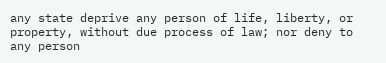any state deprive any person of life, liberty, or property, without due process of law; nor deny to any person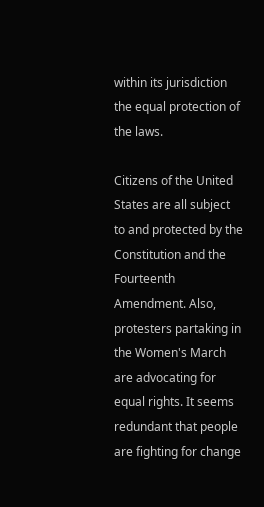within its jurisdiction the equal protection of the laws.

Citizens of the United States are all subject to and protected by the Constitution and the Fourteenth Amendment. Also, protesters partaking in the Women's March are advocating for equal rights. It seems redundant that people are fighting for change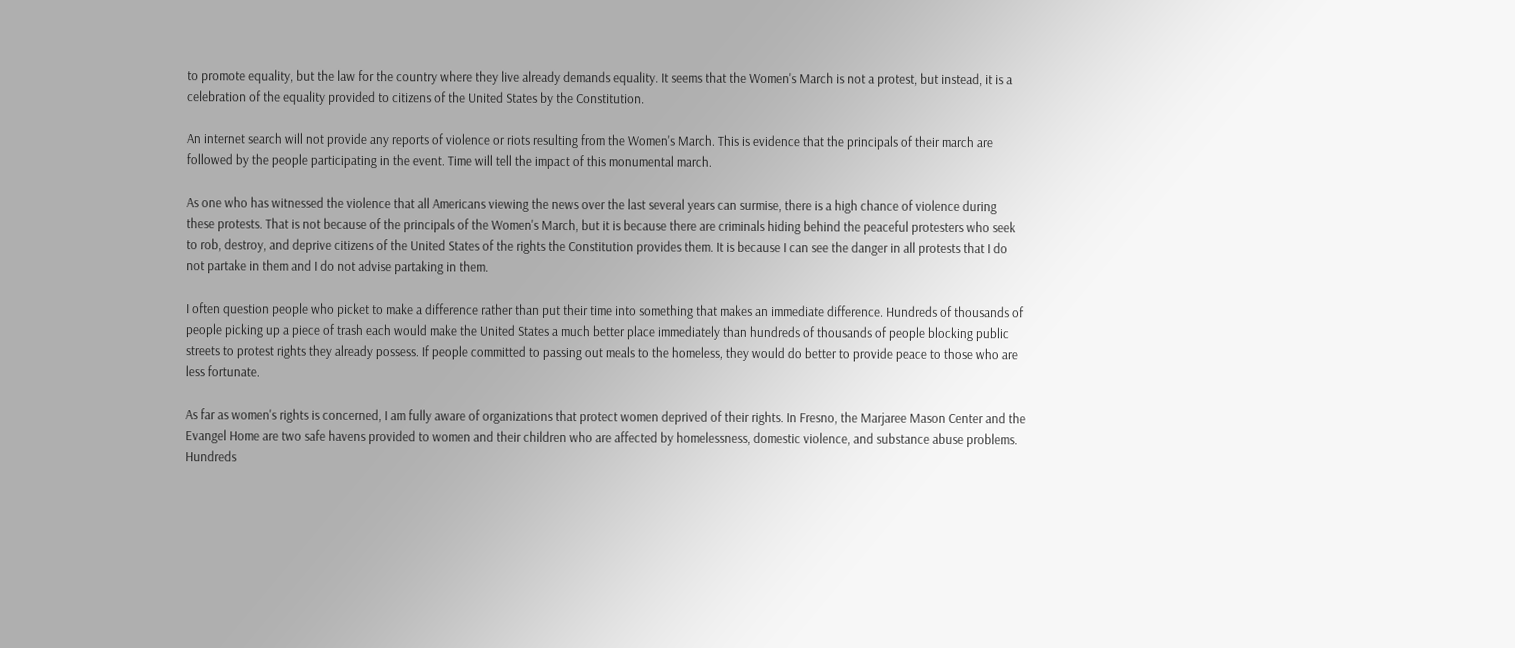to promote equality, but the law for the country where they live already demands equality. It seems that the Women's March is not a protest, but instead, it is a celebration of the equality provided to citizens of the United States by the Constitution.

An internet search will not provide any reports of violence or riots resulting from the Women's March. This is evidence that the principals of their march are followed by the people participating in the event. Time will tell the impact of this monumental march.

As one who has witnessed the violence that all Americans viewing the news over the last several years can surmise, there is a high chance of violence during these protests. That is not because of the principals of the Women's March, but it is because there are criminals hiding behind the peaceful protesters who seek to rob, destroy, and deprive citizens of the United States of the rights the Constitution provides them. It is because I can see the danger in all protests that I do not partake in them and I do not advise partaking in them.

I often question people who picket to make a difference rather than put their time into something that makes an immediate difference. Hundreds of thousands of people picking up a piece of trash each would make the United States a much better place immediately than hundreds of thousands of people blocking public streets to protest rights they already possess. If people committed to passing out meals to the homeless, they would do better to provide peace to those who are less fortunate.

As far as women's rights is concerned, I am fully aware of organizations that protect women deprived of their rights. In Fresno, the Marjaree Mason Center and the Evangel Home are two safe havens provided to women and their children who are affected by homelessness, domestic violence, and substance abuse problems. Hundreds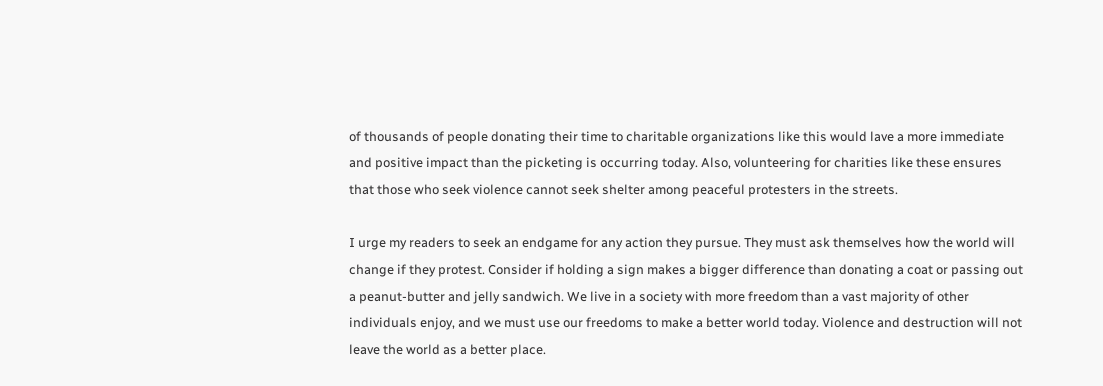of thousands of people donating their time to charitable organizations like this would lave a more immediate and positive impact than the picketing is occurring today. Also, volunteering for charities like these ensures that those who seek violence cannot seek shelter among peaceful protesters in the streets.

I urge my readers to seek an endgame for any action they pursue. They must ask themselves how the world will change if they protest. Consider if holding a sign makes a bigger difference than donating a coat or passing out a peanut-butter and jelly sandwich. We live in a society with more freedom than a vast majority of other individuals enjoy, and we must use our freedoms to make a better world today. Violence and destruction will not leave the world as a better place.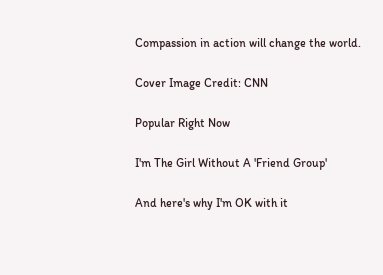Compassion in action will change the world.

Cover Image Credit: CNN

Popular Right Now

I'm The Girl Without A 'Friend Group'

And here's why I'm OK with it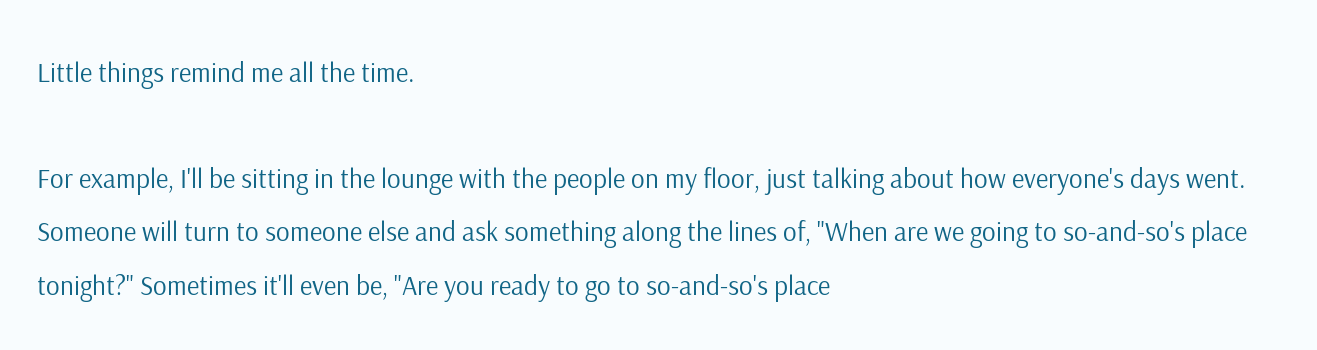Little things remind me all the time.

For example, I'll be sitting in the lounge with the people on my floor, just talking about how everyone's days went. Someone will turn to someone else and ask something along the lines of, "When are we going to so-and-so's place tonight?" Sometimes it'll even be, "Are you ready to go to so-and-so's place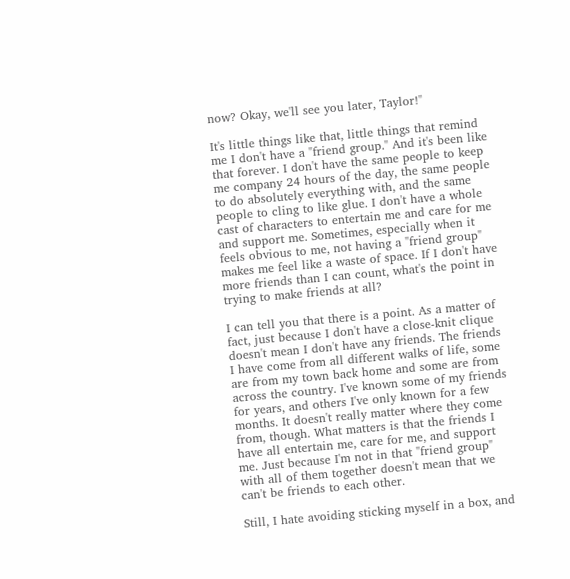now? Okay, we'll see you later, Taylor!"

It's little things like that, little things that remind me I don't have a "friend group." And it's been like that forever. I don't have the same people to keep me company 24 hours of the day, the same people to do absolutely everything with, and the same people to cling to like glue. I don't have a whole cast of characters to entertain me and care for me and support me. Sometimes, especially when it feels obvious to me, not having a "friend group" makes me feel like a waste of space. If I don't have more friends than I can count, what's the point in trying to make friends at all?

I can tell you that there is a point. As a matter of fact, just because I don't have a close-knit clique doesn't mean I don't have any friends. The friends I have come from all different walks of life, some are from my town back home and some are from across the country. I've known some of my friends for years, and others I've only known for a few months. It doesn't really matter where they come from, though. What matters is that the friends I have all entertain me, care for me, and support me. Just because I'm not in that "friend group" with all of them together doesn't mean that we can't be friends to each other.

Still, I hate avoiding sticking myself in a box, and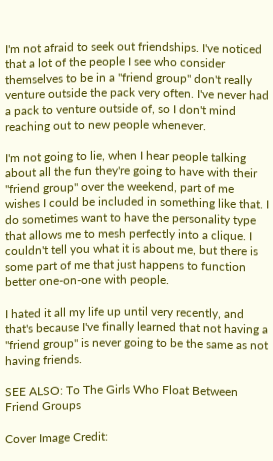I'm not afraid to seek out friendships. I've noticed that a lot of the people I see who consider themselves to be in a "friend group" don't really venture outside the pack very often. I've never had a pack to venture outside of, so I don't mind reaching out to new people whenever.

I'm not going to lie, when I hear people talking about all the fun they're going to have with their "friend group" over the weekend, part of me wishes I could be included in something like that. I do sometimes want to have the personality type that allows me to mesh perfectly into a clique. I couldn't tell you what it is about me, but there is some part of me that just happens to function better one-on-one with people.

I hated it all my life up until very recently, and that's because I've finally learned that not having a "friend group" is never going to be the same as not having friends.

SEE ALSO: To The Girls Who Float Between Friend Groups

Cover Image Credit: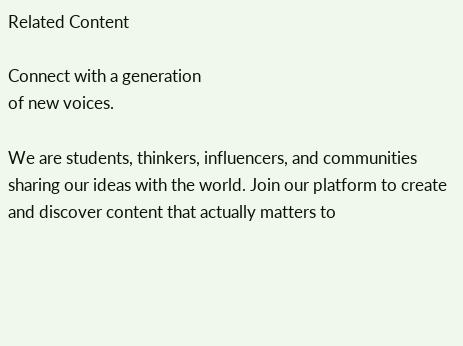Related Content

Connect with a generation
of new voices.

We are students, thinkers, influencers, and communities sharing our ideas with the world. Join our platform to create and discover content that actually matters to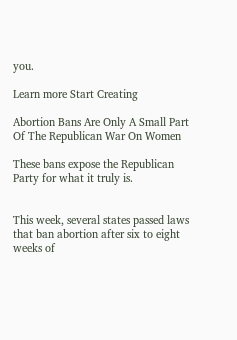you.

Learn more Start Creating

Abortion Bans Are Only A Small Part Of The Republican War On Women

These bans expose the Republican Party for what it truly is.


This week, several states passed laws that ban abortion after six to eight weeks of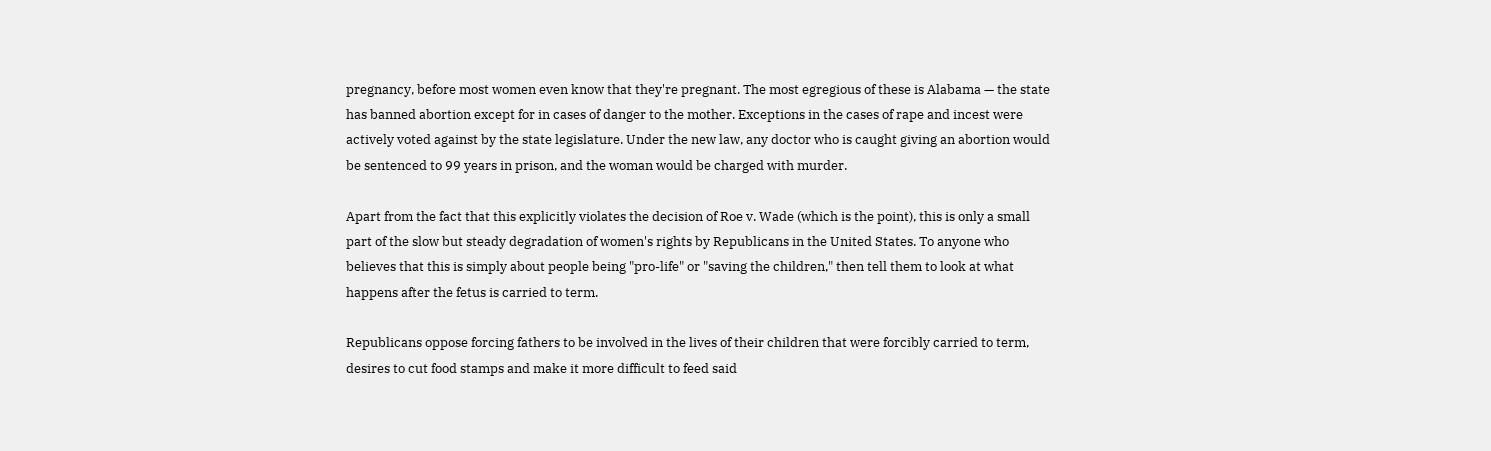pregnancy, before most women even know that they're pregnant. The most egregious of these is Alabama — the state has banned abortion except for in cases of danger to the mother. Exceptions in the cases of rape and incest were actively voted against by the state legislature. Under the new law, any doctor who is caught giving an abortion would be sentenced to 99 years in prison, and the woman would be charged with murder.

Apart from the fact that this explicitly violates the decision of Roe v. Wade (which is the point), this is only a small part of the slow but steady degradation of women's rights by Republicans in the United States. To anyone who believes that this is simply about people being "pro-life" or "saving the children," then tell them to look at what happens after the fetus is carried to term.

Republicans oppose forcing fathers to be involved in the lives of their children that were forcibly carried to term, desires to cut food stamps and make it more difficult to feed said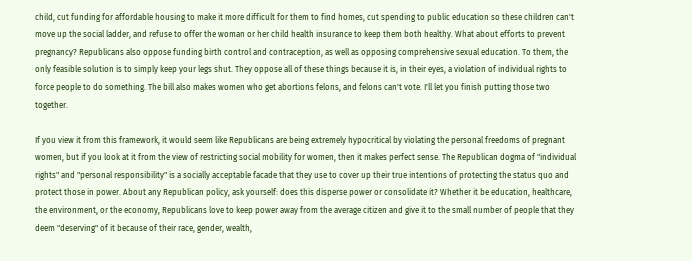child, cut funding for affordable housing to make it more difficult for them to find homes, cut spending to public education so these children can't move up the social ladder, and refuse to offer the woman or her child health insurance to keep them both healthy. What about efforts to prevent pregnancy? Republicans also oppose funding birth control and contraception, as well as opposing comprehensive sexual education. To them, the only feasible solution is to simply keep your legs shut. They oppose all of these things because it is, in their eyes, a violation of individual rights to force people to do something. The bill also makes women who get abortions felons, and felons can't vote. I'll let you finish putting those two together.

If you view it from this framework, it would seem like Republicans are being extremely hypocritical by violating the personal freedoms of pregnant women, but if you look at it from the view of restricting social mobility for women, then it makes perfect sense. The Republican dogma of "individual rights" and "personal responsibility" is a socially acceptable facade that they use to cover up their true intentions of protecting the status quo and protect those in power. About any Republican policy, ask yourself: does this disperse power or consolidate it? Whether it be education, healthcare, the environment, or the economy, Republicans love to keep power away from the average citizen and give it to the small number of people that they deem "deserving" of it because of their race, gender, wealth,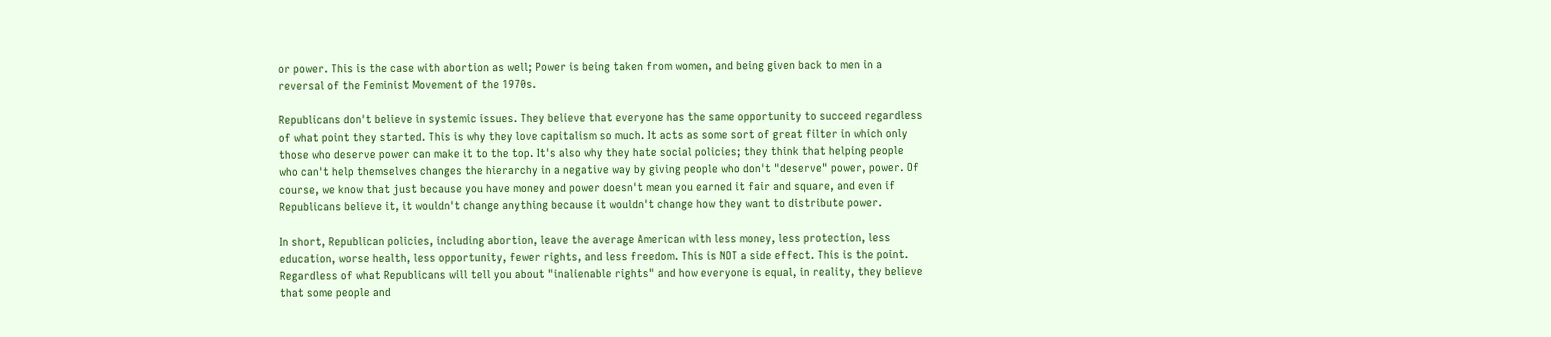or power. This is the case with abortion as well; Power is being taken from women, and being given back to men in a reversal of the Feminist Movement of the 1970s.

Republicans don't believe in systemic issues. They believe that everyone has the same opportunity to succeed regardless of what point they started. This is why they love capitalism so much. It acts as some sort of great filter in which only those who deserve power can make it to the top. It's also why they hate social policies; they think that helping people who can't help themselves changes the hierarchy in a negative way by giving people who don't "deserve" power, power. Of course, we know that just because you have money and power doesn't mean you earned it fair and square, and even if Republicans believe it, it wouldn't change anything because it wouldn't change how they want to distribute power.

In short, Republican policies, including abortion, leave the average American with less money, less protection, less education, worse health, less opportunity, fewer rights, and less freedom. This is NOT a side effect. This is the point. Regardless of what Republicans will tell you about "inalienable rights" and how everyone is equal, in reality, they believe that some people and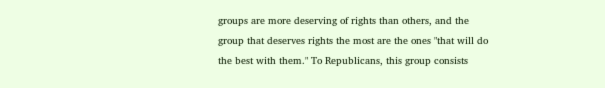groups are more deserving of rights than others, and the group that deserves rights the most are the ones "that will do the best with them." To Republicans, this group consists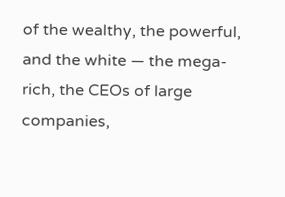of the wealthy, the powerful, and the white — the mega-rich, the CEOs of large companies,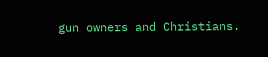gun owners and Christians.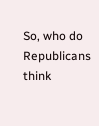So, who do Republicans think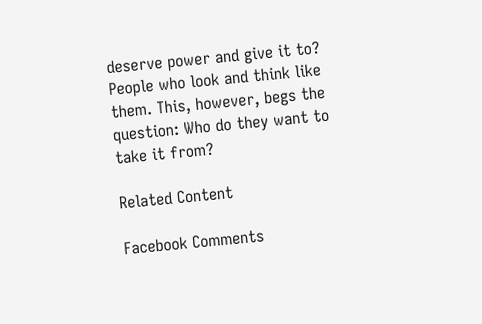deserve power and give it to? People who look and think like them. This, however, begs the question: Who do they want to take it from?

Related Content

Facebook Comments